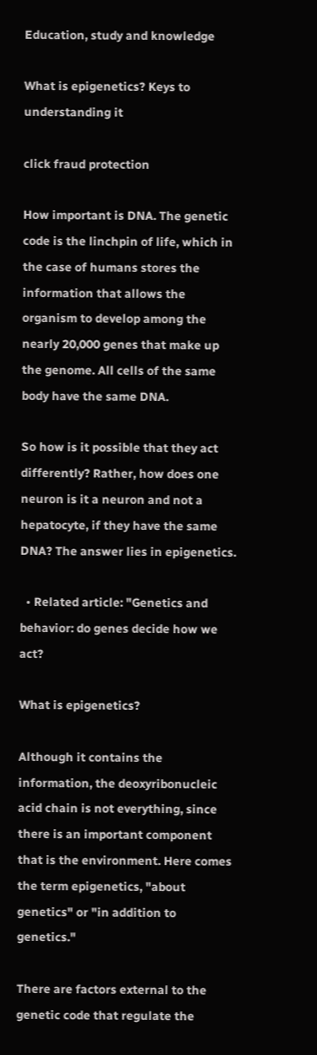Education, study and knowledge

What is epigenetics? Keys to understanding it

click fraud protection

How important is DNA. The genetic code is the linchpin of life, which in the case of humans stores the information that allows the organism to develop among the nearly 20,000 genes that make up the genome. All cells of the same body have the same DNA.

So how is it possible that they act differently? Rather, how does one neuron is it a neuron and not a hepatocyte, if they have the same DNA? The answer lies in epigenetics.

  • Related article: "Genetics and behavior: do genes decide how we act?

What is epigenetics?

Although it contains the information, the deoxyribonucleic acid chain is not everything, since there is an important component that is the environment. Here comes the term epigenetics, "about genetics" or "in addition to genetics."

There are factors external to the genetic code that regulate the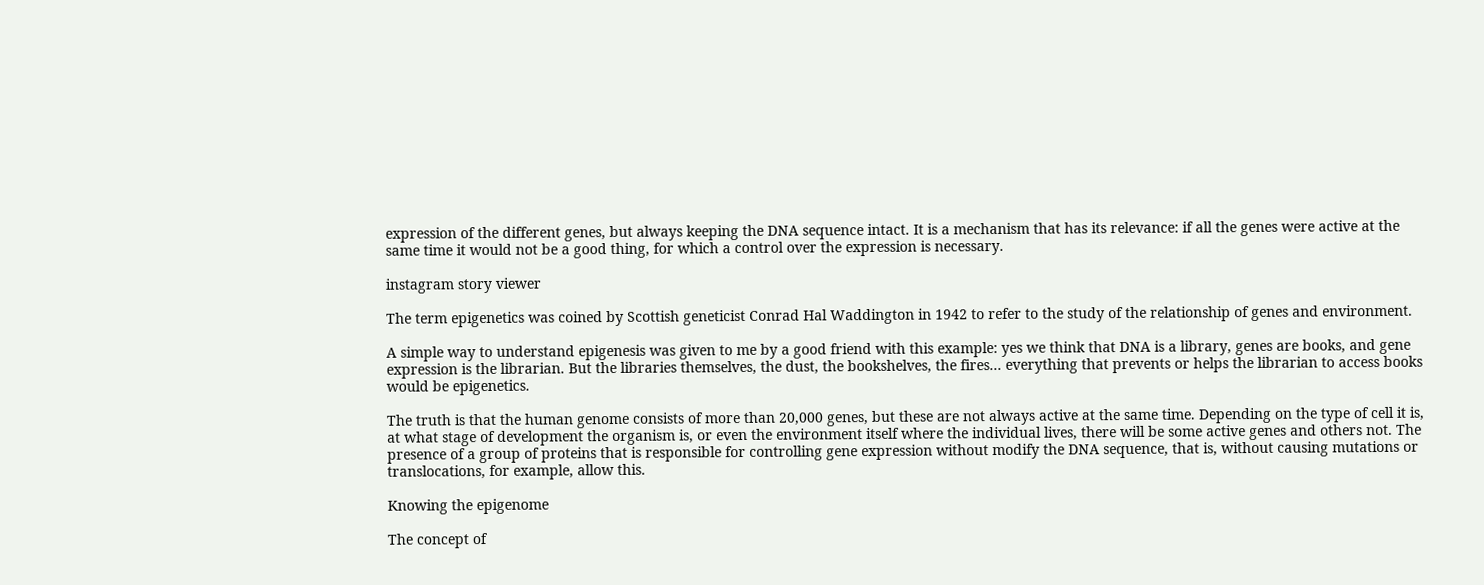expression of the different genes, but always keeping the DNA sequence intact. It is a mechanism that has its relevance: if all the genes were active at the same time it would not be a good thing, for which a control over the expression is necessary.

instagram story viewer

The term epigenetics was coined by Scottish geneticist Conrad Hal Waddington in 1942 to refer to the study of the relationship of genes and environment.

A simple way to understand epigenesis was given to me by a good friend with this example: yes we think that DNA is a library, genes are books, and gene expression is the librarian. But the libraries themselves, the dust, the bookshelves, the fires... everything that prevents or helps the librarian to access books would be epigenetics.

The truth is that the human genome consists of more than 20,000 genes, but these are not always active at the same time. Depending on the type of cell it is, at what stage of development the organism is, or even the environment itself where the individual lives, there will be some active genes and others not. The presence of a group of proteins that is responsible for controlling gene expression without modify the DNA sequence, that is, without causing mutations or translocations, for example, allow this.

Knowing the epigenome

The concept of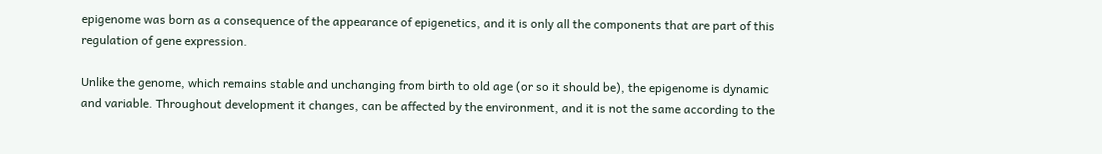epigenome was born as a consequence of the appearance of epigenetics, and it is only all the components that are part of this regulation of gene expression.

Unlike the genome, which remains stable and unchanging from birth to old age (or so it should be), the epigenome is dynamic and variable. Throughout development it changes, can be affected by the environment, and it is not the same according to the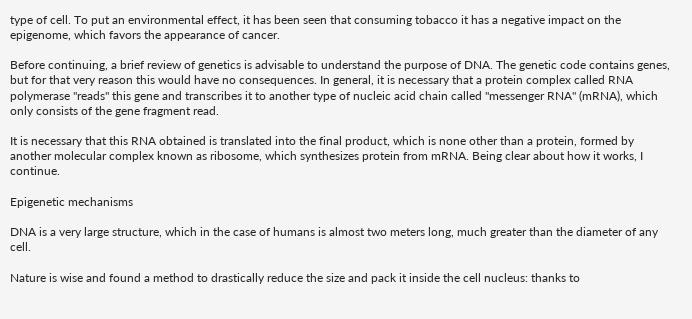type of cell. To put an environmental effect, it has been seen that consuming tobacco it has a negative impact on the epigenome, which favors the appearance of cancer.

Before continuing, a brief review of genetics is advisable to understand the purpose of DNA. The genetic code contains genes, but for that very reason this would have no consequences. In general, it is necessary that a protein complex called RNA polymerase "reads" this gene and transcribes it to another type of nucleic acid chain called "messenger RNA" (mRNA), which only consists of the gene fragment read.

It is necessary that this RNA obtained is translated into the final product, which is none other than a protein, formed by another molecular complex known as ribosome, which synthesizes protein from mRNA. Being clear about how it works, I continue.

Epigenetic mechanisms

DNA is a very large structure, which in the case of humans is almost two meters long, much greater than the diameter of any cell.

Nature is wise and found a method to drastically reduce the size and pack it inside the cell nucleus: thanks to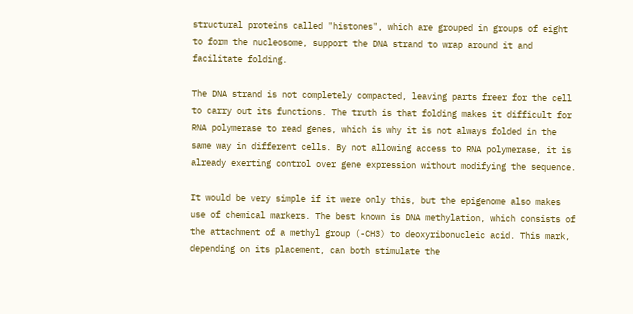structural proteins called "histones", which are grouped in groups of eight to form the nucleosome, support the DNA strand to wrap around it and facilitate folding.

The DNA strand is not completely compacted, leaving parts freer for the cell to carry out its functions. The truth is that folding makes it difficult for RNA polymerase to read genes, which is why it is not always folded in the same way in different cells. By not allowing access to RNA polymerase, it is already exerting control over gene expression without modifying the sequence.

It would be very simple if it were only this, but the epigenome also makes use of chemical markers. The best known is DNA methylation, which consists of the attachment of a methyl group (-CH3) to deoxyribonucleic acid. This mark, depending on its placement, can both stimulate the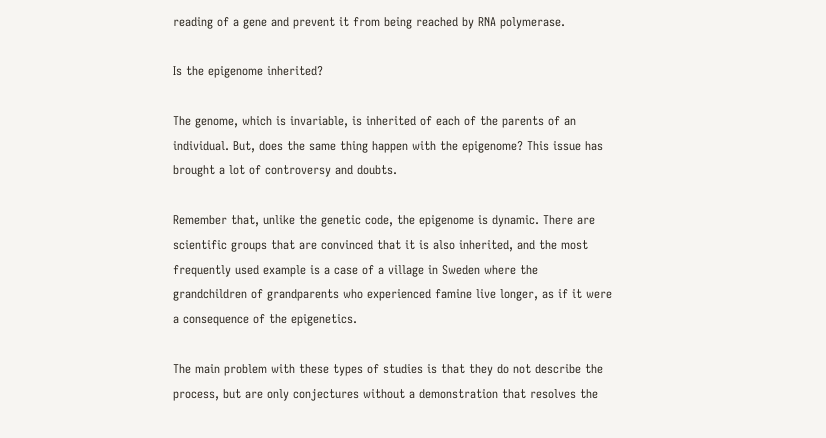reading of a gene and prevent it from being reached by RNA polymerase.

Is the epigenome inherited?

The genome, which is invariable, is inherited of each of the parents of an individual. But, does the same thing happen with the epigenome? This issue has brought a lot of controversy and doubts.

Remember that, unlike the genetic code, the epigenome is dynamic. There are scientific groups that are convinced that it is also inherited, and the most frequently used example is a case of a village in Sweden where the grandchildren of grandparents who experienced famine live longer, as if it were a consequence of the epigenetics.

The main problem with these types of studies is that they do not describe the process, but are only conjectures without a demonstration that resolves the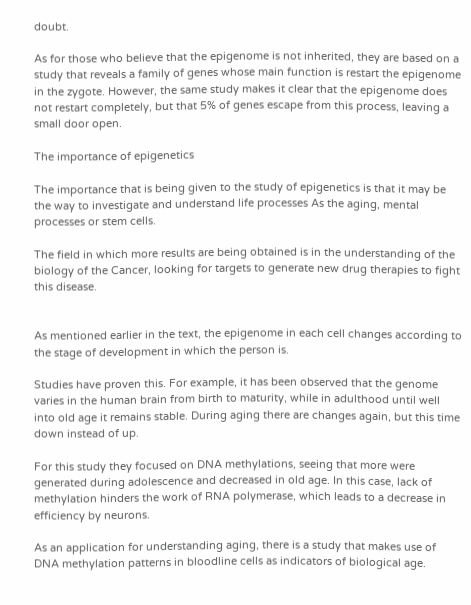doubt.

As for those who believe that the epigenome is not inherited, they are based on a study that reveals a family of genes whose main function is restart the epigenome in the zygote. However, the same study makes it clear that the epigenome does not restart completely, but that 5% of genes escape from this process, leaving a small door open.

The importance of epigenetics

The importance that is being given to the study of epigenetics is that it may be the way to investigate and understand life processes As the aging, mental processes or stem cells.

The field in which more results are being obtained is in the understanding of the biology of the Cancer, looking for targets to generate new drug therapies to fight this disease.


As mentioned earlier in the text, the epigenome in each cell changes according to the stage of development in which the person is.

Studies have proven this. For example, it has been observed that the genome varies in the human brain from birth to maturity, while in adulthood until well into old age it remains stable. During aging there are changes again, but this time down instead of up.

For this study they focused on DNA methylations, seeing that more were generated during adolescence and decreased in old age. In this case, lack of methylation hinders the work of RNA polymerase, which leads to a decrease in efficiency by neurons.

As an application for understanding aging, there is a study that makes use of DNA methylation patterns in bloodline cells as indicators of biological age.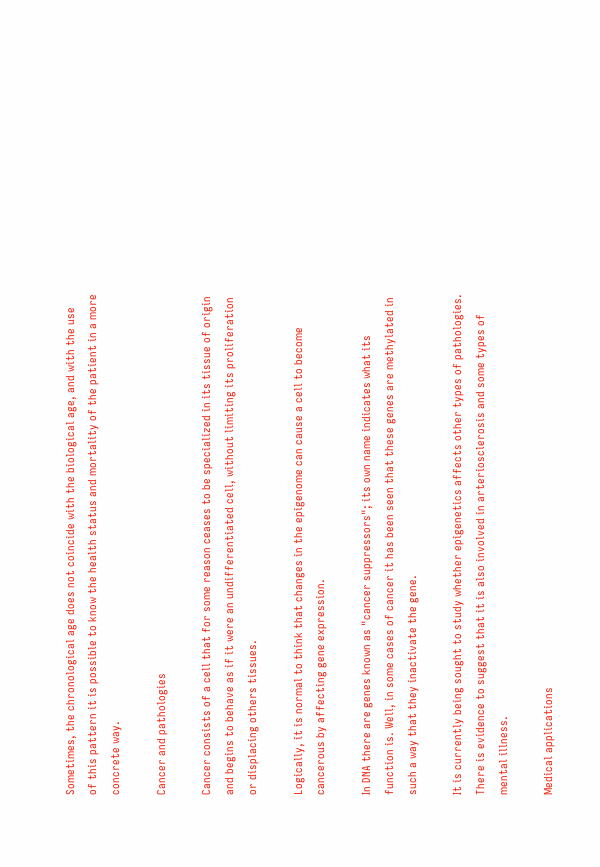Sometimes, the chronological age does not coincide with the biological age, and with the use of this pattern it is possible to know the health status and mortality of the patient in a more concrete way.

Cancer and pathologies

Cancer consists of a cell that for some reason ceases to be specialized in its tissue of origin and begins to behave as if it were an undifferentiated cell, without limiting its proliferation or displacing others tissues.

Logically, it is normal to think that changes in the epigenome can cause a cell to become cancerous by affecting gene expression.

In DNA there are genes known as "cancer suppressors"; its own name indicates what its function is. Well, in some cases of cancer it has been seen that these genes are methylated in such a way that they inactivate the gene.

It is currently being sought to study whether epigenetics affects other types of pathologies. There is evidence to suggest that it is also involved in arteriosclerosis and some types of mental illness.

Medical applications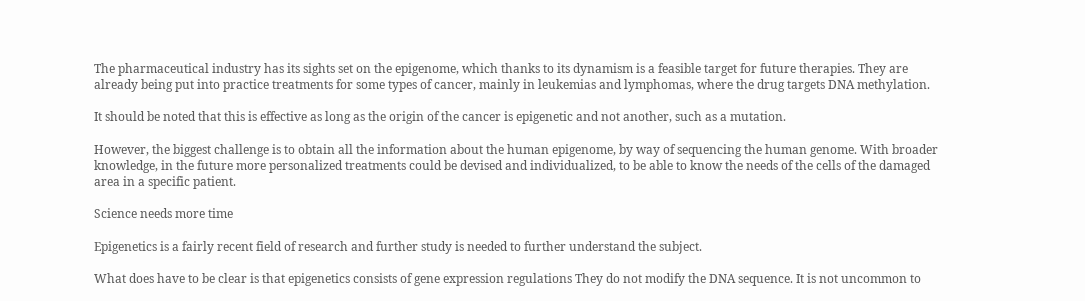The pharmaceutical industry has its sights set on the epigenome, which thanks to its dynamism is a feasible target for future therapies. They are already being put into practice treatments for some types of cancer, mainly in leukemias and lymphomas, where the drug targets DNA methylation.

It should be noted that this is effective as long as the origin of the cancer is epigenetic and not another, such as a mutation.

However, the biggest challenge is to obtain all the information about the human epigenome, by way of sequencing the human genome. With broader knowledge, in the future more personalized treatments could be devised and individualized, to be able to know the needs of the cells of the damaged area in a specific patient.

Science needs more time

Epigenetics is a fairly recent field of research and further study is needed to further understand the subject.

What does have to be clear is that epigenetics consists of gene expression regulations They do not modify the DNA sequence. It is not uncommon to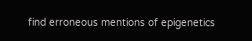find erroneous mentions of epigenetics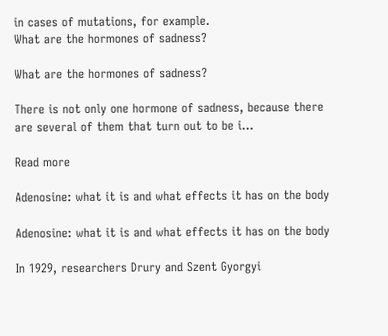in cases of mutations, for example.
What are the hormones of sadness?

What are the hormones of sadness?

There is not only one hormone of sadness, because there are several of them that turn out to be i...

Read more

Adenosine: what it is and what effects it has on the body

Adenosine: what it is and what effects it has on the body

In 1929, researchers Drury and Szent Gyorgyi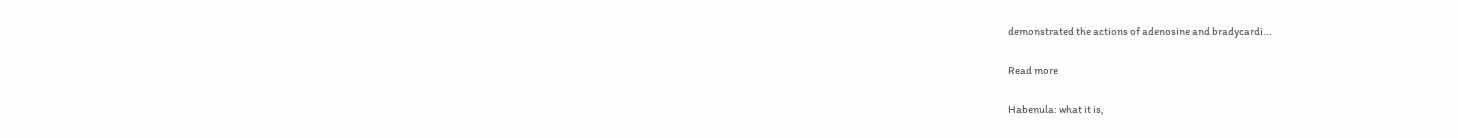demonstrated the actions of adenosine and bradycardi...

Read more

Habenula: what it is,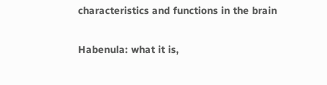characteristics and functions in the brain

Habenula: what it is,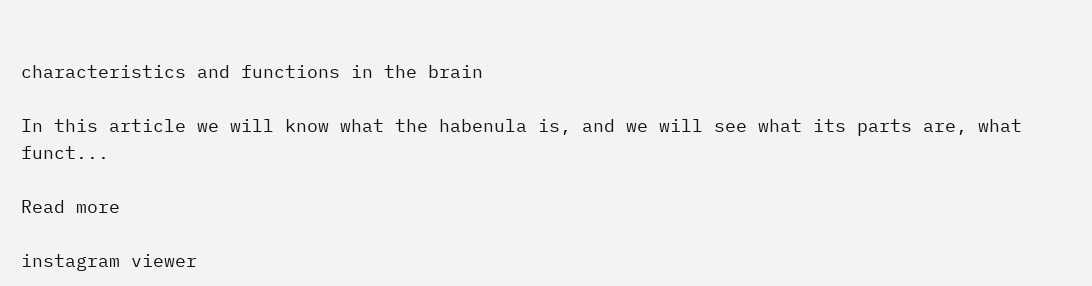characteristics and functions in the brain

In this article we will know what the habenula is, and we will see what its parts are, what funct...

Read more

instagram viewer